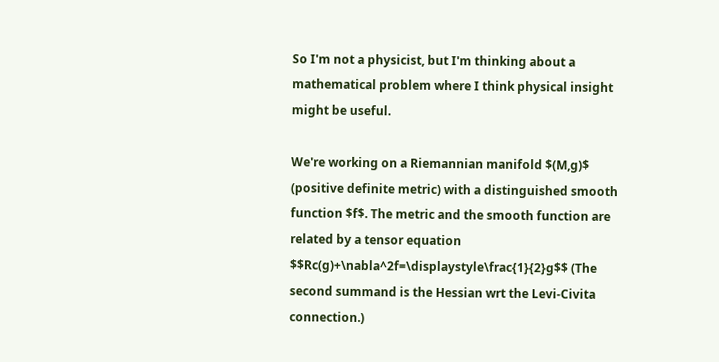So I'm not a physicist, but I'm thinking about a mathematical problem where I think physical insight might be useful.

We're working on a Riemannian manifold $(M,g)$ (positive definite metric) with a distinguished smooth function $f$. The metric and the smooth function are related by a tensor equation $$Rc(g)+\nabla^2f=\displaystyle\frac{1}{2}g$$ (The second summand is the Hessian wrt the Levi-Civita connection.)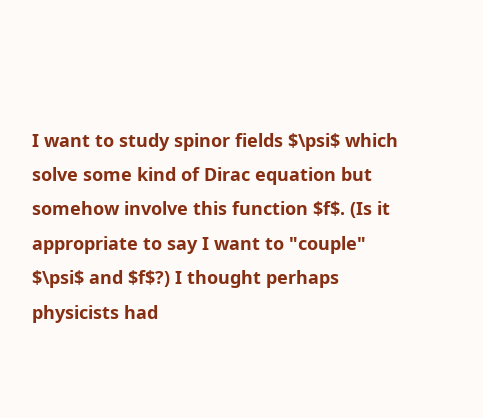I want to study spinor fields $\psi$ which solve some kind of Dirac equation but somehow involve this function $f$. (Is it appropriate to say I want to "couple" $\psi$ and $f$?) I thought perhaps physicists had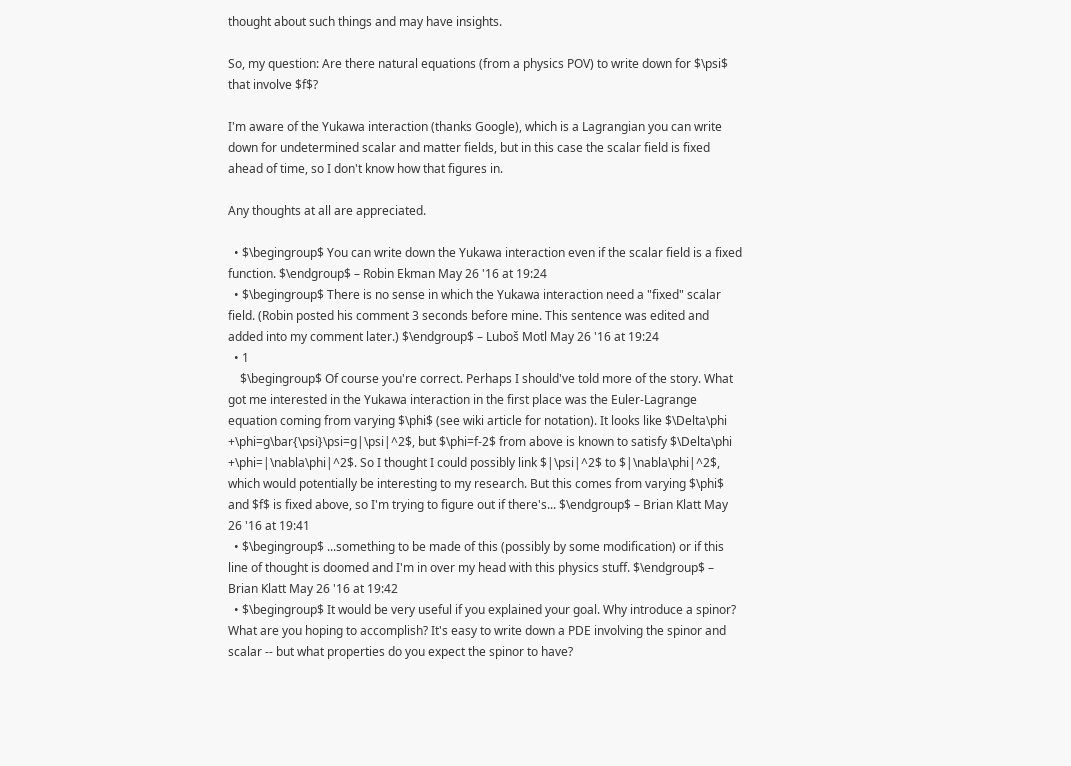thought about such things and may have insights.

So, my question: Are there natural equations (from a physics POV) to write down for $\psi$ that involve $f$?

I'm aware of the Yukawa interaction (thanks Google), which is a Lagrangian you can write down for undetermined scalar and matter fields, but in this case the scalar field is fixed ahead of time, so I don't know how that figures in.

Any thoughts at all are appreciated.

  • $\begingroup$ You can write down the Yukawa interaction even if the scalar field is a fixed function. $\endgroup$ – Robin Ekman May 26 '16 at 19:24
  • $\begingroup$ There is no sense in which the Yukawa interaction need a "fixed" scalar field. (Robin posted his comment 3 seconds before mine. This sentence was edited and added into my comment later.) $\endgroup$ – Luboš Motl May 26 '16 at 19:24
  • 1
    $\begingroup$ Of course you're correct. Perhaps I should've told more of the story. What got me interested in the Yukawa interaction in the first place was the Euler-Lagrange equation coming from varying $\phi$ (see wiki article for notation). It looks like $\Delta\phi +\phi=g\bar{\psi}\psi=g|\psi|^2$, but $\phi=f-2$ from above is known to satisfy $\Delta\phi +\phi=|\nabla\phi|^2$. So I thought I could possibly link $|\psi|^2$ to $|\nabla\phi|^2$, which would potentially be interesting to my research. But this comes from varying $\phi$ and $f$ is fixed above, so I'm trying to figure out if there's... $\endgroup$ – Brian Klatt May 26 '16 at 19:41
  • $\begingroup$ ...something to be made of this (possibly by some modification) or if this line of thought is doomed and I'm in over my head with this physics stuff. $\endgroup$ – Brian Klatt May 26 '16 at 19:42
  • $\begingroup$ It would be very useful if you explained your goal. Why introduce a spinor? What are you hoping to accomplish? It's easy to write down a PDE involving the spinor and scalar -- but what properties do you expect the spinor to have?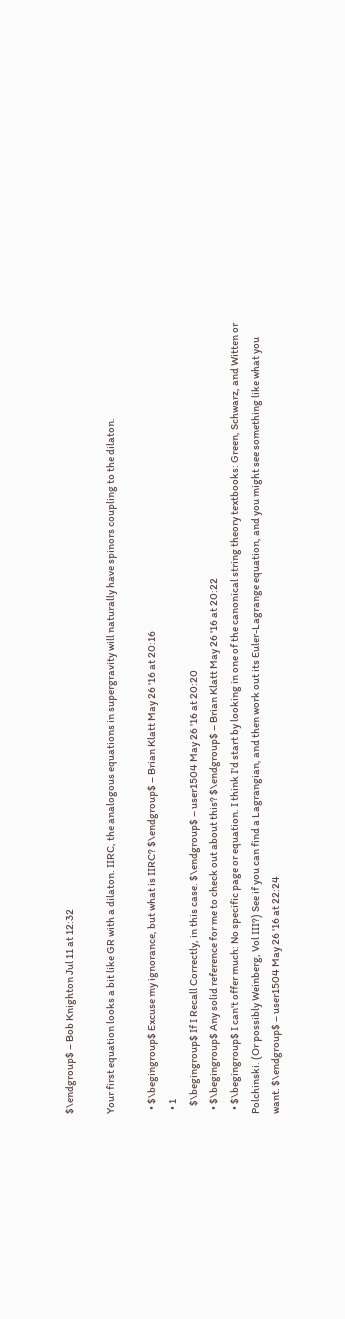$\endgroup$ – Bob Knighton Jul 11 at 12:32

Your first equation looks a bit like GR with a dilaton. IIRC, the analogous equations in supergravity will naturally have spinors coupling to the dilaton.

  • $\begingroup$ Excuse my ignorance, but what is IIRC? $\endgroup$ – Brian Klatt May 26 '16 at 20:16
  • 1
    $\begingroup$ If I Recall Correctly, in this case. $\endgroup$ – user1504 May 26 '16 at 20:20
  • $\begingroup$ Any solid reference for me to check out about this? $\endgroup$ – Brian Klatt May 26 '16 at 20:22
  • $\begingroup$ I can't offer much: No specific page or equation. I think I'd start by looking in one of the canonical string theory textbooks: Green, Schwarz, and Witten or Polchinski. (Or possibly Weinberg, Vol III?) See if you can find a Lagrangian, and then work out its Euler-Lagrange equation, and you might see something like what you want. $\endgroup$ – user1504 May 26 '16 at 22:24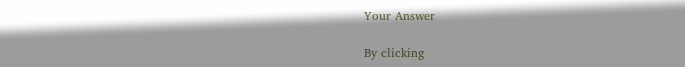Your Answer

By clicking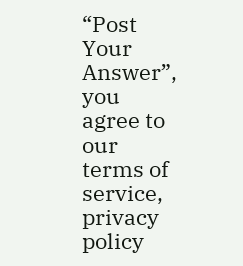“Post Your Answer”, you agree to our terms of service, privacy policy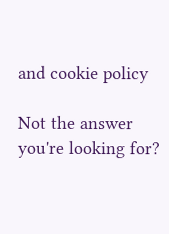and cookie policy

Not the answer you're looking for?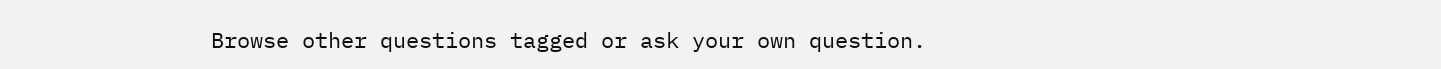Browse other questions tagged or ask your own question.